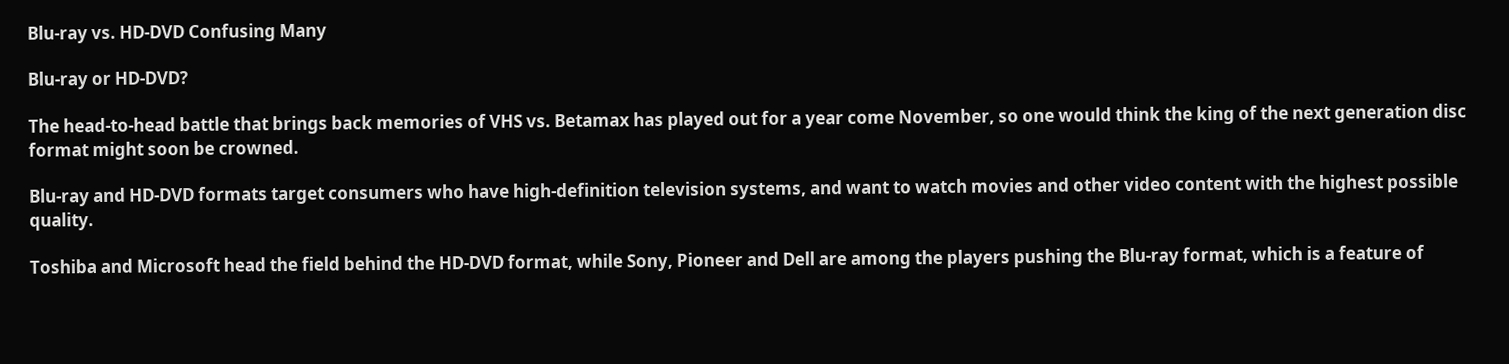Blu-ray vs. HD-DVD Confusing Many

Blu-ray or HD-DVD?

The head-to-head battle that brings back memories of VHS vs. Betamax has played out for a year come November, so one would think the king of the next generation disc format might soon be crowned.

Blu-ray and HD-DVD formats target consumers who have high-definition television systems, and want to watch movies and other video content with the highest possible quality.

Toshiba and Microsoft head the field behind the HD-DVD format, while Sony, Pioneer and Dell are among the players pushing the Blu-ray format, which is a feature of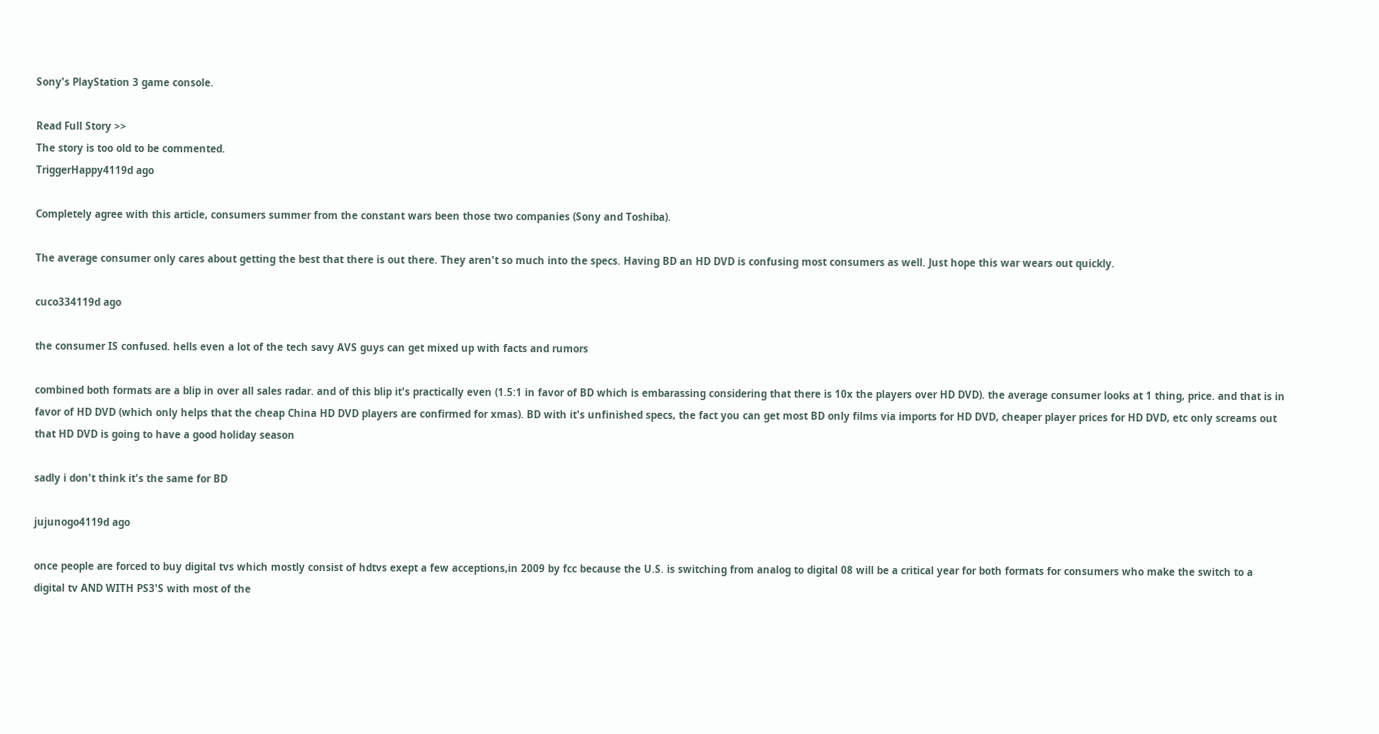Sony's PlayStation 3 game console.

Read Full Story >>
The story is too old to be commented.
TriggerHappy4119d ago

Completely agree with this article, consumers summer from the constant wars been those two companies (Sony and Toshiba).

The average consumer only cares about getting the best that there is out there. They aren't so much into the specs. Having BD an HD DVD is confusing most consumers as well. Just hope this war wears out quickly.

cuco334119d ago

the consumer IS confused. hells even a lot of the tech savy AVS guys can get mixed up with facts and rumors

combined both formats are a blip in over all sales radar. and of this blip it's practically even (1.5:1 in favor of BD which is embarassing considering that there is 10x the players over HD DVD). the average consumer looks at 1 thing, price. and that is in favor of HD DVD (which only helps that the cheap China HD DVD players are confirmed for xmas). BD with it's unfinished specs, the fact you can get most BD only films via imports for HD DVD, cheaper player prices for HD DVD, etc only screams out that HD DVD is going to have a good holiday season

sadly i don't think it's the same for BD

jujunogo4119d ago

once people are forced to buy digital tvs which mostly consist of hdtvs exept a few acceptions,in 2009 by fcc because the U.S. is switching from analog to digital 08 will be a critical year for both formats for consumers who make the switch to a digital tv AND WITH PS3'S with most of the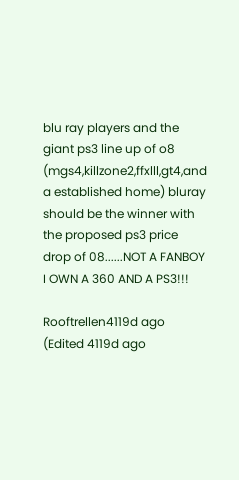blu ray players and the giant ps3 line up of o8 (mgs4,killzone2,ffxlll,gt4,and a established home) bluray should be the winner with the proposed ps3 price drop of 08......NOT A FANBOY I OWN A 360 AND A PS3!!!

Rooftrellen4119d ago (Edited 4119d ago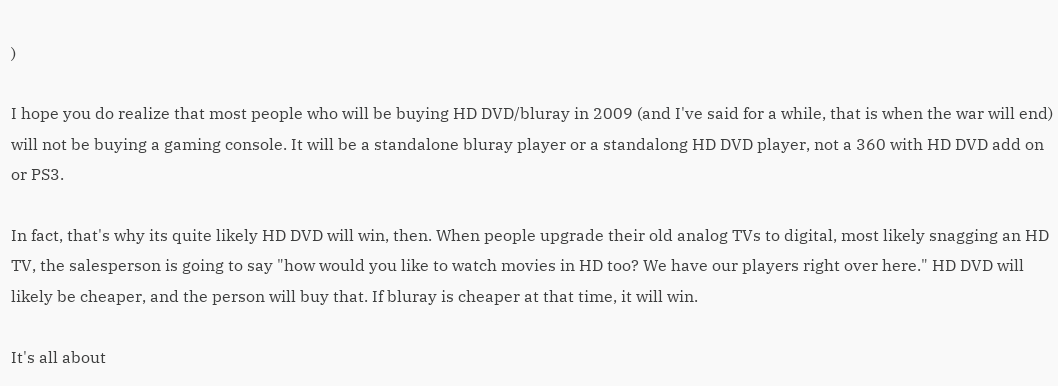)

I hope you do realize that most people who will be buying HD DVD/bluray in 2009 (and I've said for a while, that is when the war will end) will not be buying a gaming console. It will be a standalone bluray player or a standalong HD DVD player, not a 360 with HD DVD add on or PS3.

In fact, that's why its quite likely HD DVD will win, then. When people upgrade their old analog TVs to digital, most likely snagging an HD TV, the salesperson is going to say "how would you like to watch movies in HD too? We have our players right over here." HD DVD will likely be cheaper, and the person will buy that. If bluray is cheaper at that time, it will win.

It's all about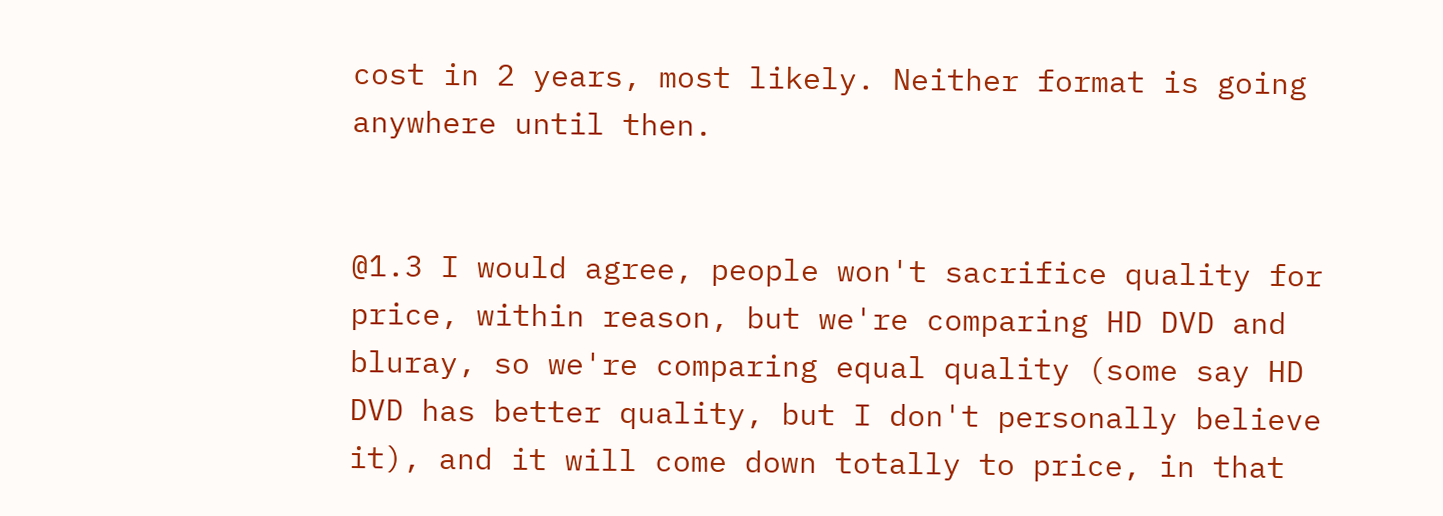cost in 2 years, most likely. Neither format is going anywhere until then.


@1.3 I would agree, people won't sacrifice quality for price, within reason, but we're comparing HD DVD and bluray, so we're comparing equal quality (some say HD DVD has better quality, but I don't personally believe it), and it will come down totally to price, in that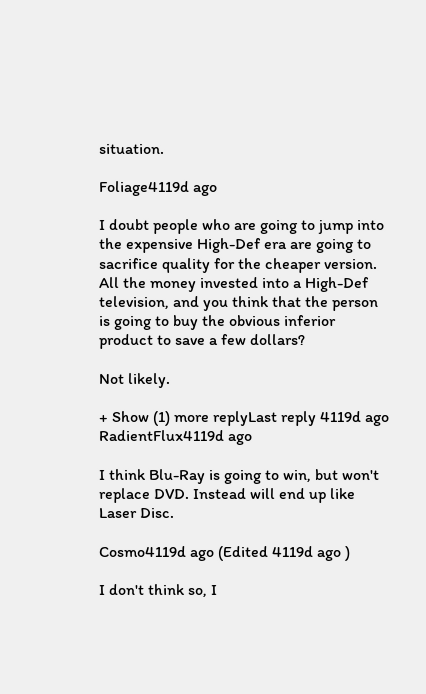situation.

Foliage4119d ago

I doubt people who are going to jump into the expensive High-Def era are going to sacrifice quality for the cheaper version. All the money invested into a High-Def television, and you think that the person is going to buy the obvious inferior product to save a few dollars?

Not likely.

+ Show (1) more replyLast reply 4119d ago
RadientFlux4119d ago

I think Blu-Ray is going to win, but won't replace DVD. Instead will end up like Laser Disc.

Cosmo4119d ago (Edited 4119d ago )

I don't think so, I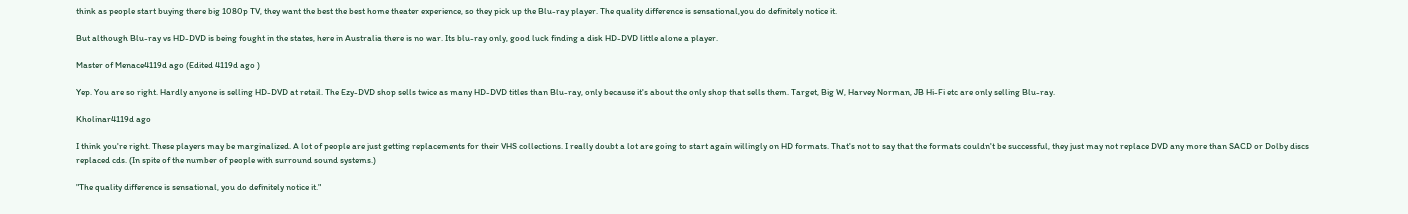think as people start buying there big 1080p TV, they want the best the best home theater experience, so they pick up the Blu-ray player. The quality difference is sensational,you do definitely notice it.

But although Blu-ray vs HD-DVD is being fought in the states, here in Australia there is no war. Its blu-ray only, good luck finding a disk HD-DVD little alone a player.

Master of Menace4119d ago (Edited 4119d ago )

Yep. You are so right. Hardly anyone is selling HD-DVD at retail. The Ezy-DVD shop sells twice as many HD-DVD titles than Blu-ray, only because it's about the only shop that sells them. Target, Big W, Harvey Norman, JB Hi-Fi etc are only selling Blu-ray.

Kholinar4119d ago

I think you're right. These players may be marginalized. A lot of people are just getting replacements for their VHS collections. I really doubt a lot are going to start again willingly on HD formats. That's not to say that the formats couldn't be successful, they just may not replace DVD any more than SACD or Dolby discs replaced cds. (In spite of the number of people with surround sound systems.)

"The quality difference is sensational, you do definitely notice it."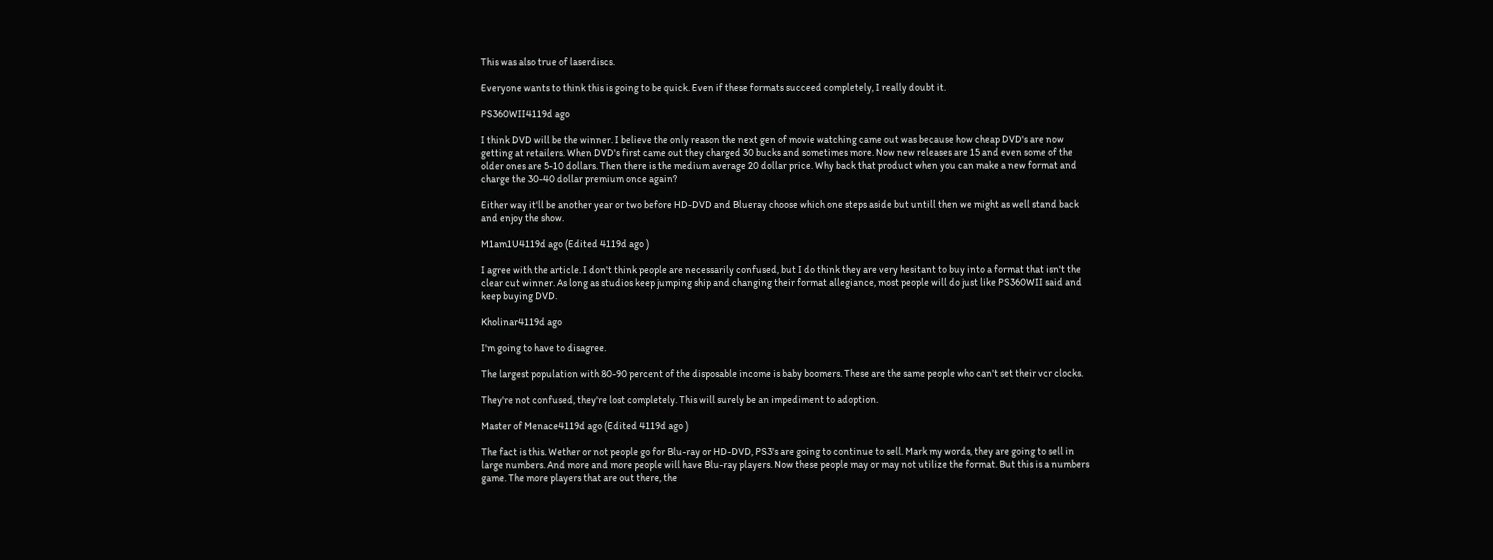This was also true of laserdiscs.

Everyone wants to think this is going to be quick. Even if these formats succeed completely, I really doubt it.

PS360WII4119d ago

I think DVD will be the winner. I believe the only reason the next gen of movie watching came out was because how cheap DVD's are now getting at retailers. When DVD's first came out they charged 30 bucks and sometimes more. Now new releases are 15 and even some of the older ones are 5-10 dollars. Then there is the medium average 20 dollar price. Why back that product when you can make a new format and charge the 30-40 dollar premium once again?

Either way it'll be another year or two before HD-DVD and Blueray choose which one steps aside but untill then we might as well stand back and enjoy the show.

M1am1U4119d ago (Edited 4119d ago )

I agree with the article. I don't think people are necessarily confused, but I do think they are very hesitant to buy into a format that isn't the clear cut winner. As long as studios keep jumping ship and changing their format allegiance, most people will do just like PS360WII said and keep buying DVD.

Kholinar4119d ago

I'm going to have to disagree.

The largest population with 80-90 percent of the disposable income is baby boomers. These are the same people who can't set their vcr clocks.

They're not confused, they're lost completely. This will surely be an impediment to adoption.

Master of Menace4119d ago (Edited 4119d ago )

The fact is this. Wether or not people go for Blu-ray or HD-DVD, PS3's are going to continue to sell. Mark my words, they are going to sell in large numbers. And more and more people will have Blu-ray players. Now these people may or may not utilize the format. But this is a numbers game. The more players that are out there, the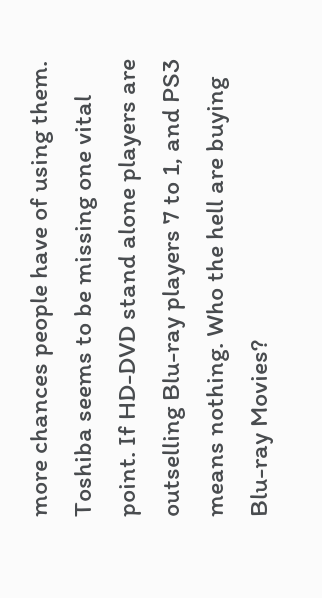more chances people have of using them. Toshiba seems to be missing one vital point. If HD-DVD stand alone players are outselling Blu-ray players 7 to 1, and PS3 means nothing. Who the hell are buying Blu-ray Movies?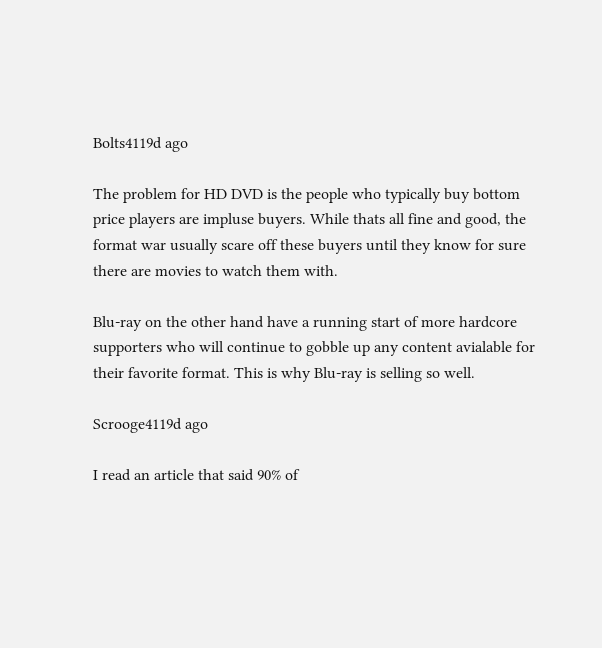Bolts4119d ago

The problem for HD DVD is the people who typically buy bottom price players are impluse buyers. While thats all fine and good, the format war usually scare off these buyers until they know for sure there are movies to watch them with.

Blu-ray on the other hand have a running start of more hardcore supporters who will continue to gobble up any content avialable for their favorite format. This is why Blu-ray is selling so well.

Scrooge4119d ago

I read an article that said 90% of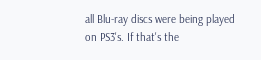all Blu-ray discs were being played on PS3's. If that's the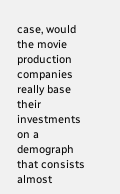case, would the movie production companies really base their investments on a demograph that consists almost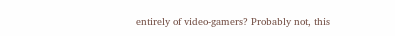entirely of video-gamers? Probably not, this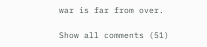war is far from over.

Show all comments (51)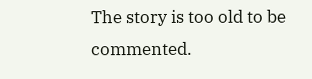The story is too old to be commented.